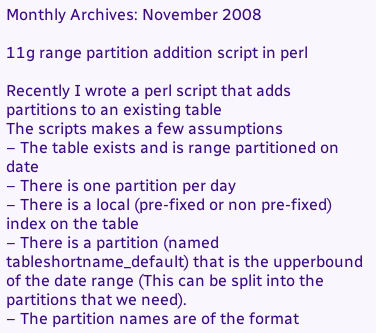Monthly Archives: November 2008

11g range partition addition script in perl

Recently I wrote a perl script that adds partitions to an existing table
The scripts makes a few assumptions
– The table exists and is range partitioned on date
– There is one partition per day
– There is a local (pre-fixed or non pre-fixed) index on the table
– There is a partition (named tableshortname_default) that is the upperbound of the date range (This can be split into the partitions that we need).
– The partition names are of the format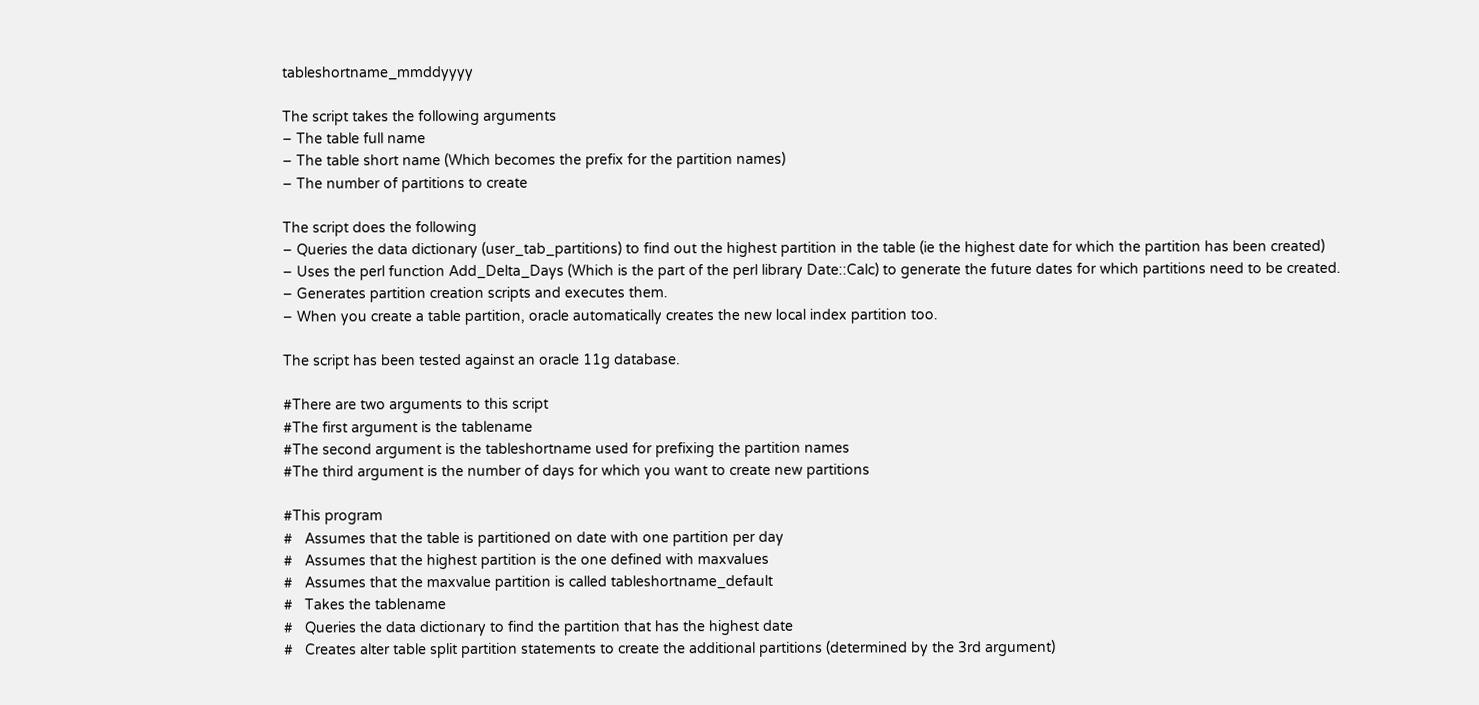tableshortname_mmddyyyy

The script takes the following arguments
– The table full name
– The table short name (Which becomes the prefix for the partition names)
– The number of partitions to create

The script does the following
– Queries the data dictionary (user_tab_partitions) to find out the highest partition in the table (ie the highest date for which the partition has been created)
– Uses the perl function Add_Delta_Days (Which is the part of the perl library Date::Calc) to generate the future dates for which partitions need to be created.
– Generates partition creation scripts and executes them.
– When you create a table partition, oracle automatically creates the new local index partition too.

The script has been tested against an oracle 11g database.

#There are two arguments to this script
#The first argument is the tablename
#The second argument is the tableshortname used for prefixing the partition names
#The third argument is the number of days for which you want to create new partitions

#This program
#   Assumes that the table is partitioned on date with one partition per day
#   Assumes that the highest partition is the one defined with maxvalues
#   Assumes that the maxvalue partition is called tableshortname_default
#   Takes the tablename
#   Queries the data dictionary to find the partition that has the highest date
#   Creates alter table split partition statements to create the additional partitions (determined by the 3rd argument)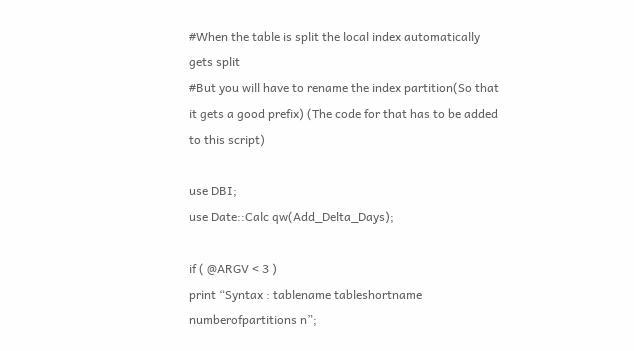#When the table is split the local index automatically gets split
#But you will have to rename the index partition(So that it gets a good prefix) (The code for that has to be added to this script)

use DBI;
use Date::Calc qw(Add_Delta_Days);

if ( @ARGV < 3 )
print “Syntax : tablename tableshortname numberofpartitions n”;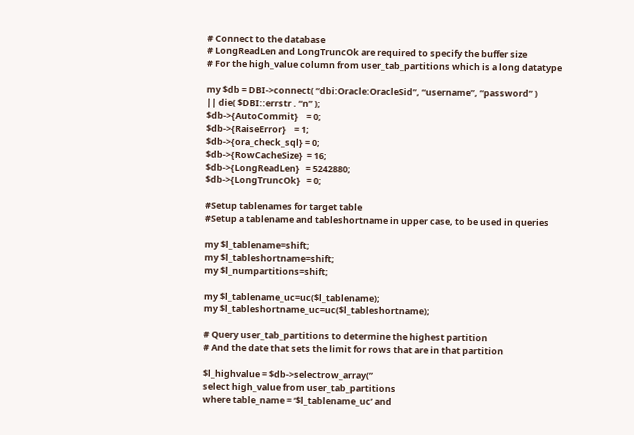# Connect to the database
# LongReadLen and LongTruncOk are required to specify the buffer size
# For the high_value column from user_tab_partitions which is a long datatype

my $db = DBI->connect( “dbi:Oracle:OracleSid”, “username”, “password” )
|| die( $DBI::errstr . “n” );
$db->{AutoCommit}    = 0;
$db->{RaiseError}    = 1;
$db->{ora_check_sql} = 0;
$db->{RowCacheSize}  = 16;
$db->{LongReadLen}   = 5242880;
$db->{LongTruncOk}   = 0;

#Setup tablenames for target table
#Setup a tablename and tableshortname in upper case, to be used in queries

my $l_tablename=shift;
my $l_tableshortname=shift;
my $l_numpartitions=shift;

my $l_tablename_uc=uc($l_tablename);
my $l_tableshortname_uc=uc($l_tableshortname);

# Query user_tab_partitions to determine the highest partition
# And the date that sets the limit for rows that are in that partition

$l_highvalue = $db->selectrow_array(”
select high_value from user_tab_partitions
where table_name = ‘$l_tablename_uc’ and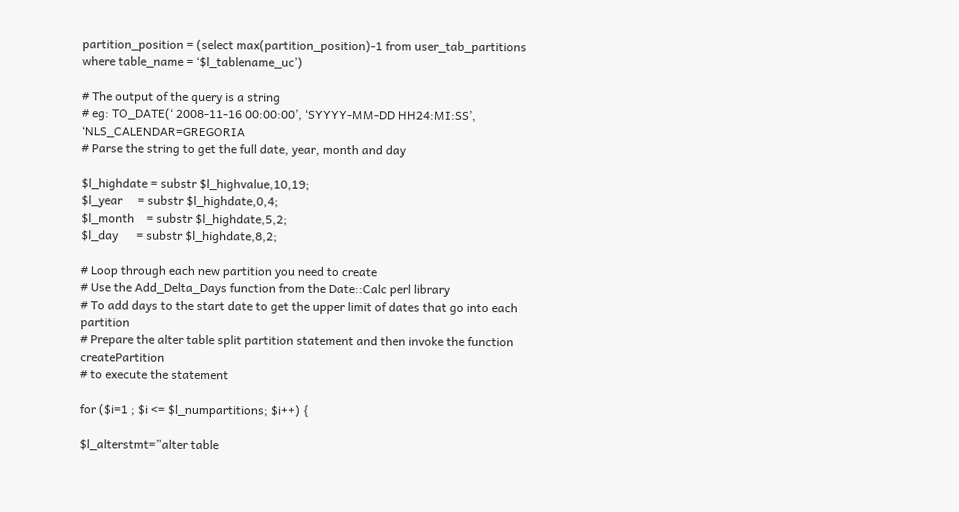partition_position = (select max(partition_position)-1 from user_tab_partitions
where table_name = ‘$l_tablename_uc’)

# The output of the query is a string
# eg: TO_DATE(‘ 2008-11-16 00:00:00’, ‘SYYYY-MM-DD HH24:MI:SS’, ‘NLS_CALENDAR=GREGORIA
# Parse the string to get the full date, year, month and day

$l_highdate = substr $l_highvalue,10,19;
$l_year     = substr $l_highdate,0,4;
$l_month    = substr $l_highdate,5,2;
$l_day      = substr $l_highdate,8,2;

# Loop through each new partition you need to create
# Use the Add_Delta_Days function from the Date::Calc perl library
# To add days to the start date to get the upper limit of dates that go into each partition
# Prepare the alter table split partition statement and then invoke the function createPartition
# to execute the statement

for ($i=1 ; $i <= $l_numpartitions; $i++) {

$l_alterstmt=”alter table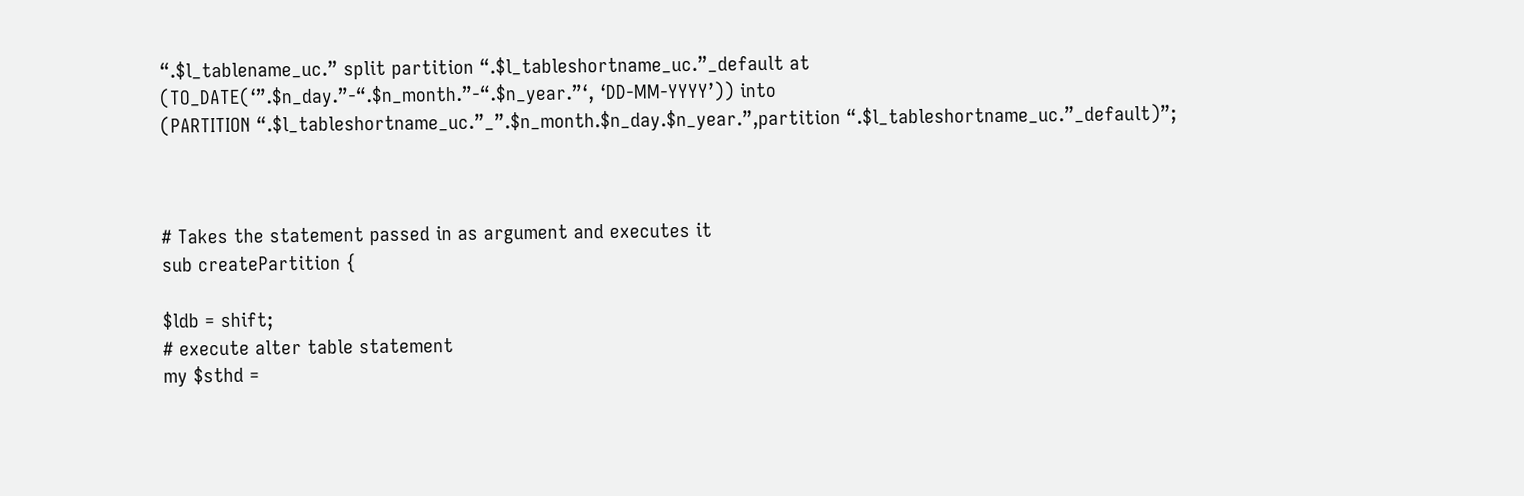“.$l_tablename_uc.” split partition “.$l_tableshortname_uc.”_default at (TO_DATE(‘”.$n_day.”-“.$n_month.”-“.$n_year.”‘, ‘DD-MM-YYYY’)) into
(PARTITION “.$l_tableshortname_uc.”_”.$n_month.$n_day.$n_year.”,partition “.$l_tableshortname_uc.”_default)”;



# Takes the statement passed in as argument and executes it
sub createPartition {

$ldb = shift;
# execute alter table statement
my $sthd =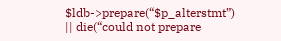$ldb->prepare(“$p_alterstmt”)
|| die(“could not prepare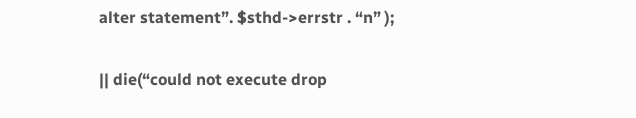alter statement”. $sthd->errstr . “n” );

|| die(“could not execute drop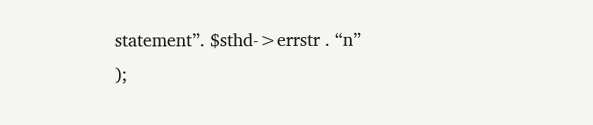statement”. $sthd->errstr . “n” );